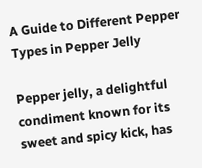A Guide to Different Pepper Types in Pepper Jelly

Pepper jelly, a delightful condiment known for its sweet and spicy kick, has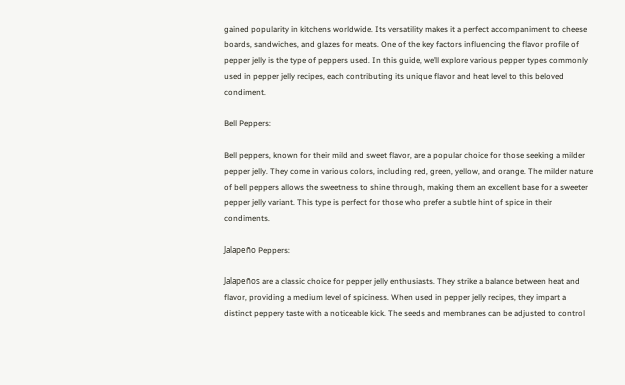gained popularity in kitchens worldwide. Its versatility makes it a perfect accompaniment to cheese boards, sandwiches, and glazes for meats. One of the key factors influencing the flavor profile of pepper jelly is the type of peppers used. In this guide, we’ll explore various pepper types commonly used in pepper jelly recipes, each contributing its unique flavor and heat level to this beloved condiment.

Bell Peppers:

Bell peppers, known for their mild and sweet flavor, are a popular choice for those seeking a milder pepper jelly. They come in various colors, including red, green, yellow, and orange. The milder nature of bell peppers allows the sweetness to shine through, making them an excellent base for a sweeter pepper jelly variant. This type is perfect for those who prefer a subtle hint of spice in their condiments.

Jalapeño Peppers:

Jalapeños are a classic choice for pepper jelly enthusiasts. They strike a balance between heat and flavor, providing a medium level of spiciness. When used in pepper jelly recipes, they impart a distinct peppery taste with a noticeable kick. The seeds and membranes can be adjusted to control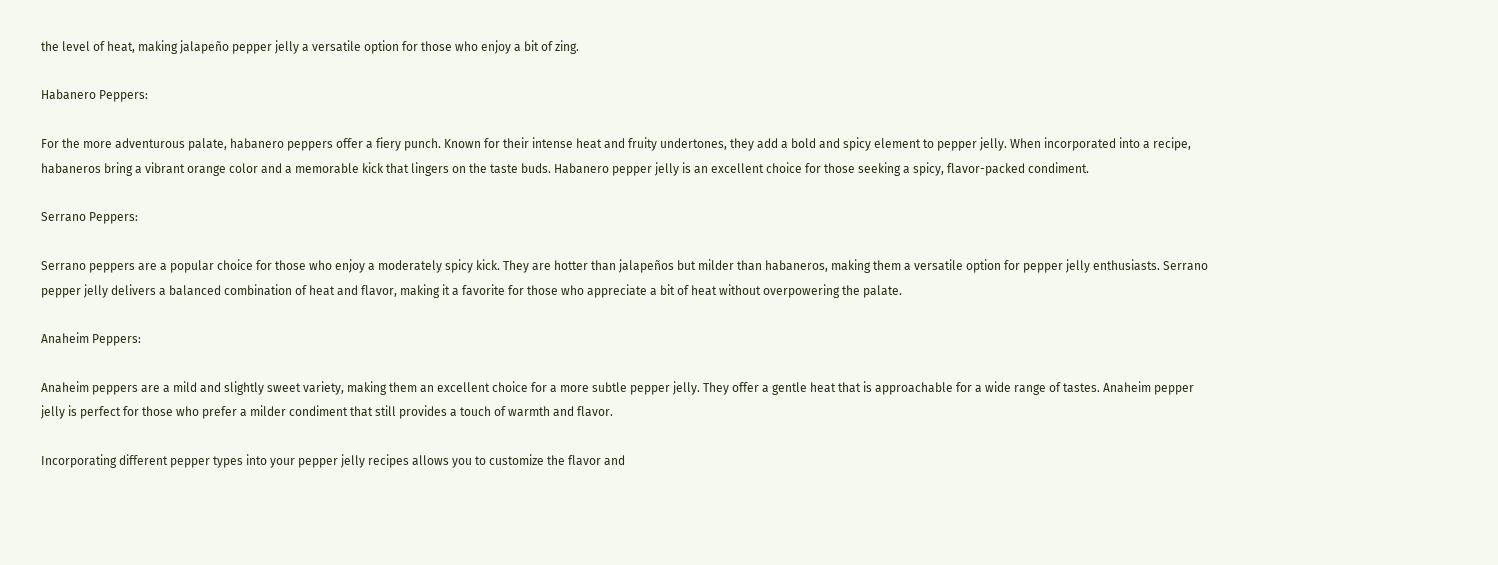the level of heat, making jalapeño pepper jelly a versatile option for those who enjoy a bit of zing.

Habanero Peppers:

For the more adventurous palate, habanero peppers offer a fiery punch. Known for their intense heat and fruity undertones, they add a bold and spicy element to pepper jelly. When incorporated into a recipe, habaneros bring a vibrant orange color and a memorable kick that lingers on the taste buds. Habanero pepper jelly is an excellent choice for those seeking a spicy, flavor-packed condiment.

Serrano Peppers:

Serrano peppers are a popular choice for those who enjoy a moderately spicy kick. They are hotter than jalapeños but milder than habaneros, making them a versatile option for pepper jelly enthusiasts. Serrano pepper jelly delivers a balanced combination of heat and flavor, making it a favorite for those who appreciate a bit of heat without overpowering the palate.

Anaheim Peppers:

Anaheim peppers are a mild and slightly sweet variety, making them an excellent choice for a more subtle pepper jelly. They offer a gentle heat that is approachable for a wide range of tastes. Anaheim pepper jelly is perfect for those who prefer a milder condiment that still provides a touch of warmth and flavor.

Incorporating different pepper types into your pepper jelly recipes allows you to customize the flavor and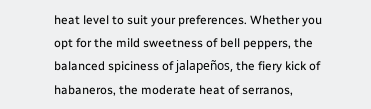heat level to suit your preferences. Whether you opt for the mild sweetness of bell peppers, the balanced spiciness of jalapeños, the fiery kick of habaneros, the moderate heat of serranos,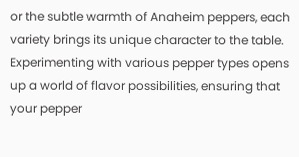or the subtle warmth of Anaheim peppers, each variety brings its unique character to the table. Experimenting with various pepper types opens up a world of flavor possibilities, ensuring that your pepper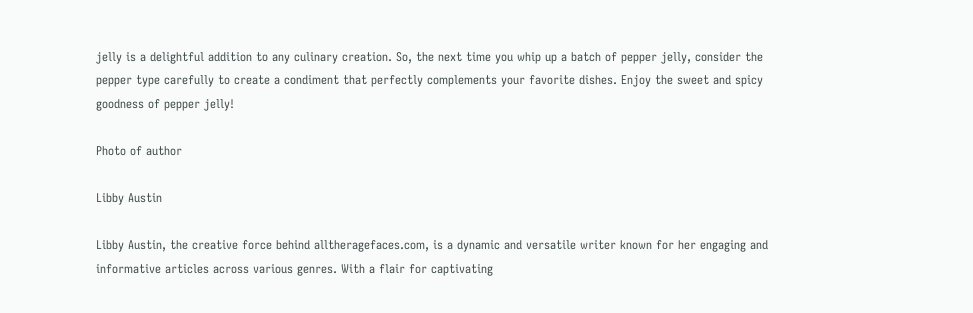jelly is a delightful addition to any culinary creation. So, the next time you whip up a batch of pepper jelly, consider the pepper type carefully to create a condiment that perfectly complements your favorite dishes. Enjoy the sweet and spicy goodness of pepper jelly!

Photo of author

Libby Austin

Libby Austin, the creative force behind alltheragefaces.com, is a dynamic and versatile writer known for her engaging and informative articles across various genres. With a flair for captivating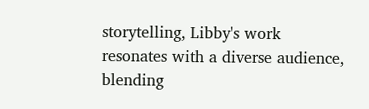storytelling, Libby's work resonates with a diverse audience, blending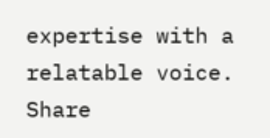expertise with a relatable voice.
Share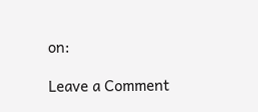on:

Leave a Comment